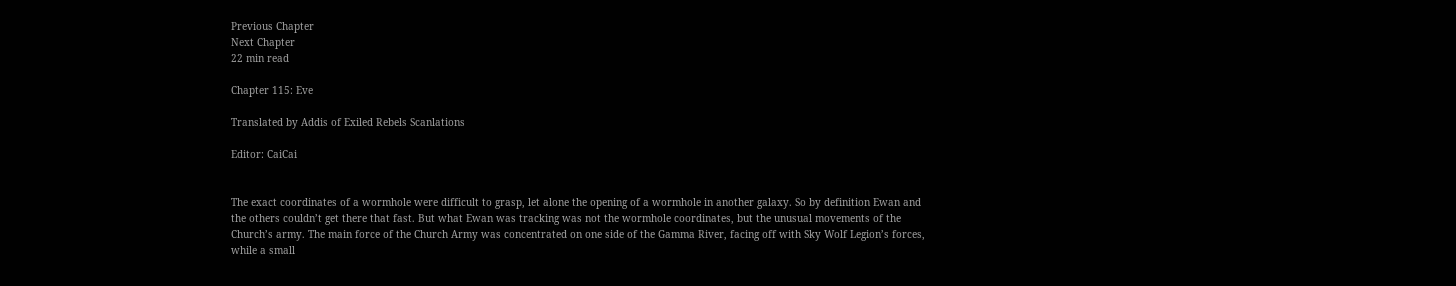Previous Chapter
Next Chapter
22 min read

Chapter 115: Eve

Translated by Addis of Exiled Rebels Scanlations

Editor: CaiCai


The exact coordinates of a wormhole were difficult to grasp, let alone the opening of a wormhole in another galaxy. So by definition Ewan and the others couldn’t get there that fast. But what Ewan was tracking was not the wormhole coordinates, but the unusual movements of the Church’s army. The main force of the Church Army was concentrated on one side of the Gamma River, facing off with Sky Wolf Legion’s forces, while a small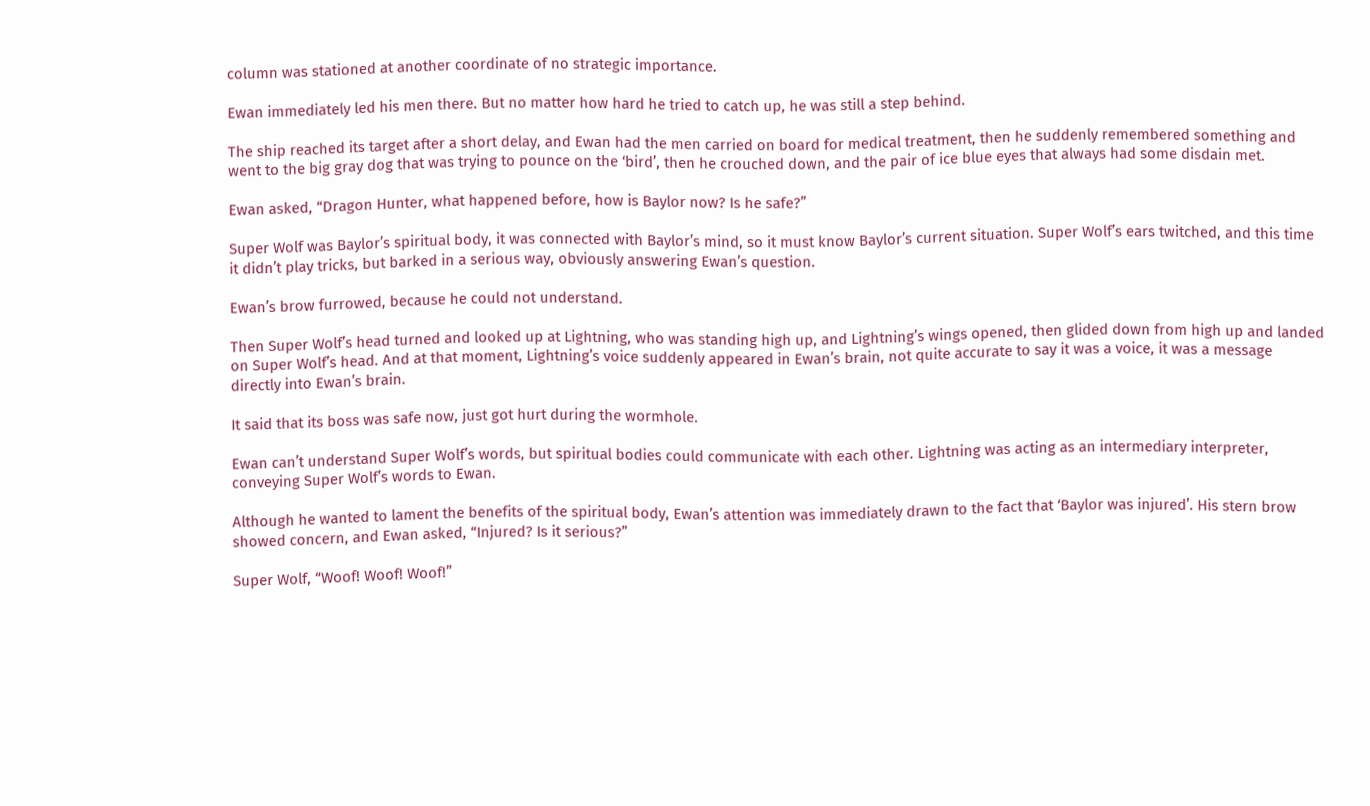column was stationed at another coordinate of no strategic importance.

Ewan immediately led his men there. But no matter how hard he tried to catch up, he was still a step behind.

The ship reached its target after a short delay, and Ewan had the men carried on board for medical treatment, then he suddenly remembered something and went to the big gray dog that was trying to pounce on the ‘bird’, then he crouched down, and the pair of ice blue eyes that always had some disdain met.

Ewan asked, “Dragon Hunter, what happened before, how is Baylor now? Is he safe?”

Super Wolf was Baylor’s spiritual body, it was connected with Baylor’s mind, so it must know Baylor’s current situation. Super Wolf’s ears twitched, and this time it didn’t play tricks, but barked in a serious way, obviously answering Ewan’s question.

Ewan’s brow furrowed, because he could not understand.

Then Super Wolf’s head turned and looked up at Lightning, who was standing high up, and Lightning’s wings opened, then glided down from high up and landed on Super Wolf’s head. And at that moment, Lightning’s voice suddenly appeared in Ewan’s brain, not quite accurate to say it was a voice, it was a message directly into Ewan’s brain.

It said that its boss was safe now, just got hurt during the wormhole.

Ewan can’t understand Super Wolf’s words, but spiritual bodies could communicate with each other. Lightning was acting as an intermediary interpreter, conveying Super Wolf’s words to Ewan.

Although he wanted to lament the benefits of the spiritual body, Ewan’s attention was immediately drawn to the fact that ‘Baylor was injured’. His stern brow showed concern, and Ewan asked, “Injured? Is it serious?”

Super Wolf, “Woof! Woof! Woof!”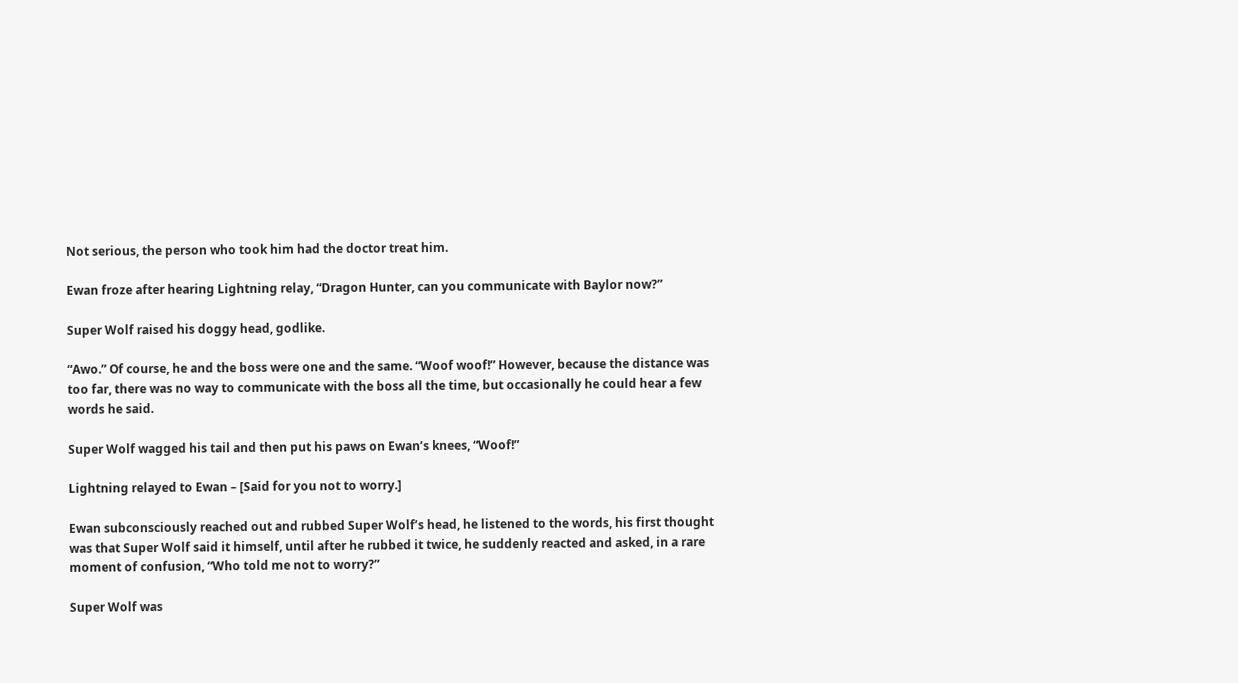Not serious, the person who took him had the doctor treat him.

Ewan froze after hearing Lightning relay, “Dragon Hunter, can you communicate with Baylor now?”

Super Wolf raised his doggy head, godlike.

“Awo.” Of course, he and the boss were one and the same. “Woof woof!” However, because the distance was too far, there was no way to communicate with the boss all the time, but occasionally he could hear a few words he said.

Super Wolf wagged his tail and then put his paws on Ewan’s knees, “Woof!”

Lightning relayed to Ewan – [Said for you not to worry.]

Ewan subconsciously reached out and rubbed Super Wolf’s head, he listened to the words, his first thought was that Super Wolf said it himself, until after he rubbed it twice, he suddenly reacted and asked, in a rare moment of confusion, “Who told me not to worry?”

Super Wolf was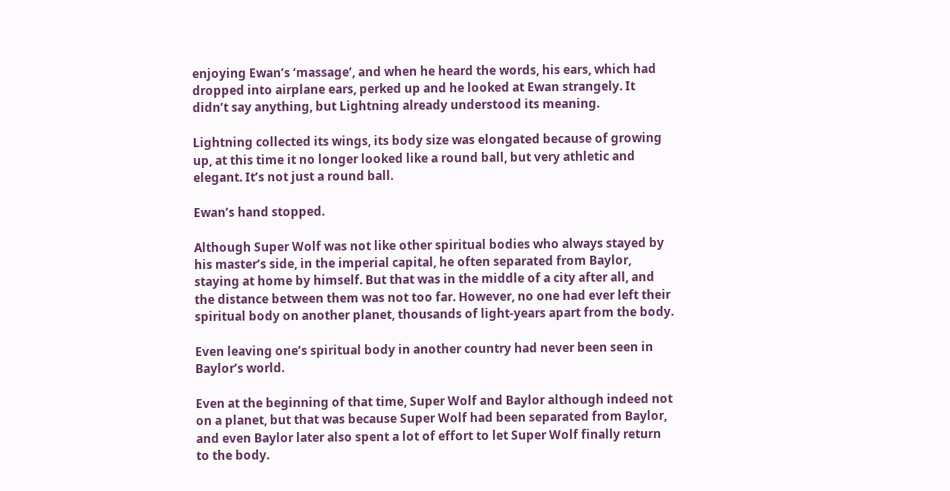enjoying Ewan’s ‘massage’, and when he heard the words, his ears, which had dropped into airplane ears, perked up and he looked at Ewan strangely. It didn’t say anything, but Lightning already understood its meaning.

Lightning collected its wings, its body size was elongated because of growing up, at this time it no longer looked like a round ball, but very athletic and elegant. It’s not just a round ball.

Ewan’s hand stopped.

Although Super Wolf was not like other spiritual bodies who always stayed by his master’s side, in the imperial capital, he often separated from Baylor, staying at home by himself. But that was in the middle of a city after all, and the distance between them was not too far. However, no one had ever left their spiritual body on another planet, thousands of light-years apart from the body.

Even leaving one’s spiritual body in another country had never been seen in Baylor’s world.

Even at the beginning of that time, Super Wolf and Baylor although indeed not on a planet, but that was because Super Wolf had been separated from Baylor, and even Baylor later also spent a lot of effort to let Super Wolf finally return to the body.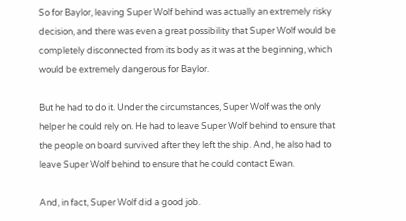So for Baylor, leaving Super Wolf behind was actually an extremely risky decision, and there was even a great possibility that Super Wolf would be completely disconnected from its body as it was at the beginning, which would be extremely dangerous for Baylor.

But he had to do it. Under the circumstances, Super Wolf was the only helper he could rely on. He had to leave Super Wolf behind to ensure that the people on board survived after they left the ship. And, he also had to leave Super Wolf behind to ensure that he could contact Ewan.

And, in fact, Super Wolf did a good job.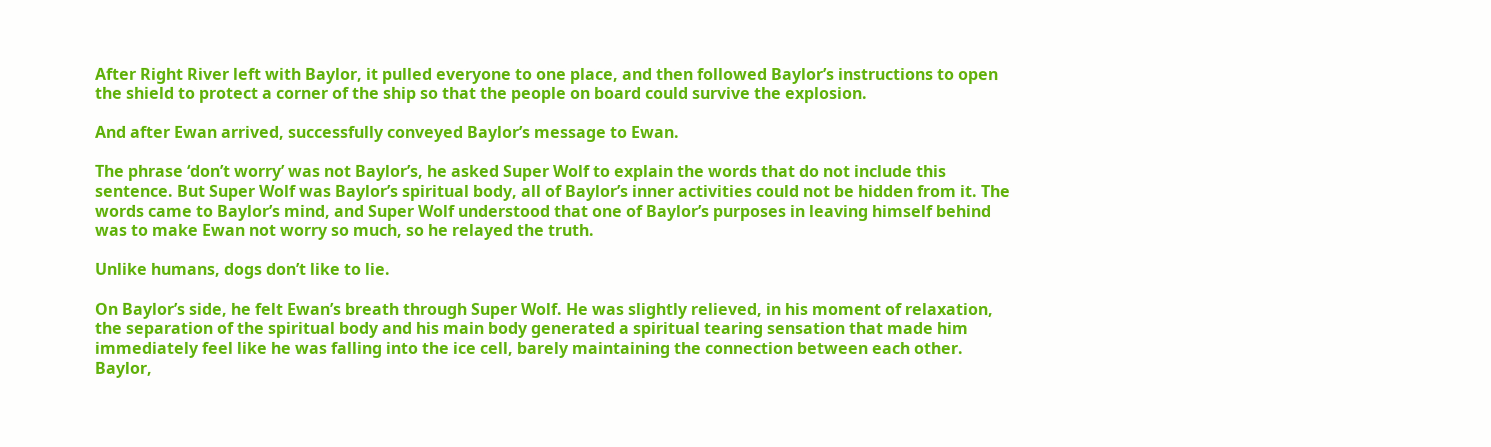After Right River left with Baylor, it pulled everyone to one place, and then followed Baylor’s instructions to open the shield to protect a corner of the ship so that the people on board could survive the explosion.

And after Ewan arrived, successfully conveyed Baylor’s message to Ewan.

The phrase ‘don’t worry’ was not Baylor’s, he asked Super Wolf to explain the words that do not include this sentence. But Super Wolf was Baylor’s spiritual body, all of Baylor’s inner activities could not be hidden from it. The words came to Baylor’s mind, and Super Wolf understood that one of Baylor’s purposes in leaving himself behind was to make Ewan not worry so much, so he relayed the truth.

Unlike humans, dogs don’t like to lie.

On Baylor’s side, he felt Ewan’s breath through Super Wolf. He was slightly relieved, in his moment of relaxation, the separation of the spiritual body and his main body generated a spiritual tearing sensation that made him immediately feel like he was falling into the ice cell, barely maintaining the connection between each other. Baylor,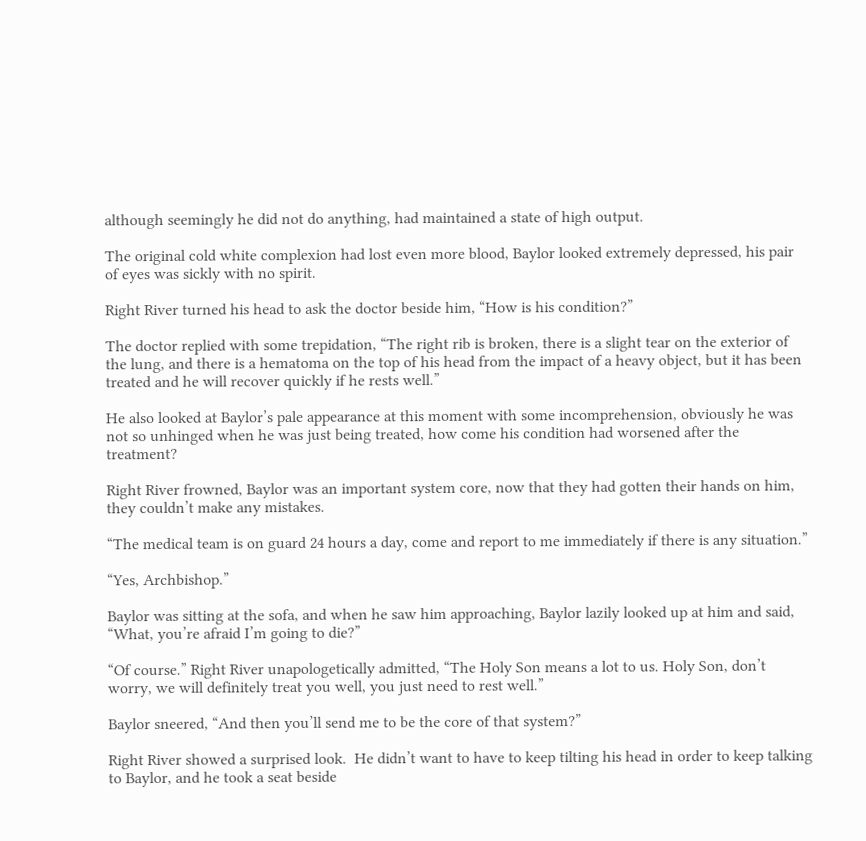although seemingly he did not do anything, had maintained a state of high output.

The original cold white complexion had lost even more blood, Baylor looked extremely depressed, his pair of eyes was sickly with no spirit.

Right River turned his head to ask the doctor beside him, “How is his condition?”

The doctor replied with some trepidation, “The right rib is broken, there is a slight tear on the exterior of the lung, and there is a hematoma on the top of his head from the impact of a heavy object, but it has been treated and he will recover quickly if he rests well.”

He also looked at Baylor’s pale appearance at this moment with some incomprehension, obviously he was not so unhinged when he was just being treated, how come his condition had worsened after the treatment?

Right River frowned, Baylor was an important system core, now that they had gotten their hands on him, they couldn’t make any mistakes.

“The medical team is on guard 24 hours a day, come and report to me immediately if there is any situation.”

“Yes, Archbishop.”

Baylor was sitting at the sofa, and when he saw him approaching, Baylor lazily looked up at him and said, “What, you’re afraid I’m going to die?”

“Of course.” Right River unapologetically admitted, “The Holy Son means a lot to us. Holy Son, don’t worry, we will definitely treat you well, you just need to rest well.”

Baylor sneered, “And then you’ll send me to be the core of that system?”

Right River showed a surprised look.  He didn’t want to have to keep tilting his head in order to keep talking to Baylor, and he took a seat beside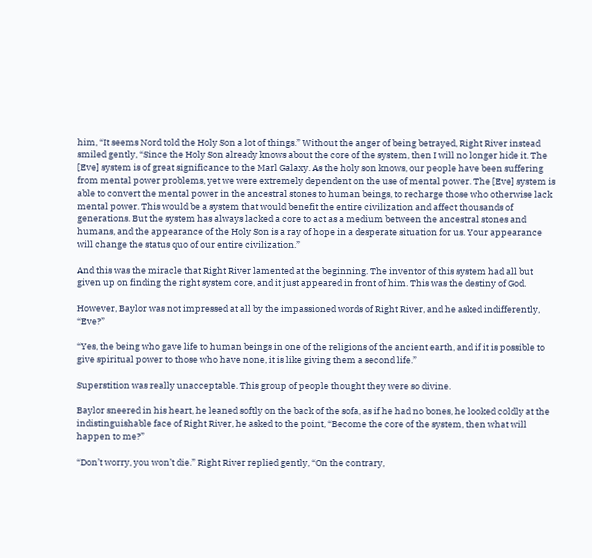him, “It seems Nord told the Holy Son a lot of things.” Without the anger of being betrayed, Right River instead smiled gently, “Since the Holy Son already knows about the core of the system, then I will no longer hide it. The [Eve] system is of great significance to the Marl Galaxy. As the holy son knows, our people have been suffering from mental power problems, yet we were extremely dependent on the use of mental power. The [Eve] system is able to convert the mental power in the ancestral stones to human beings, to recharge those who otherwise lack mental power. This would be a system that would benefit the entire civilization and affect thousands of generations. But the system has always lacked a core to act as a medium between the ancestral stones and humans, and the appearance of the Holy Son is a ray of hope in a desperate situation for us. Your appearance will change the status quo of our entire civilization.”

And this was the miracle that Right River lamented at the beginning. The inventor of this system had all but given up on finding the right system core, and it just appeared in front of him. This was the destiny of God.

However, Baylor was not impressed at all by the impassioned words of Right River, and he asked indifferently, “Eve?”

“Yes, the being who gave life to human beings in one of the religions of the ancient earth, and if it is possible to give spiritual power to those who have none, it is like giving them a second life.”

Superstition was really unacceptable. This group of people thought they were so divine.

Baylor sneered in his heart, he leaned softly on the back of the sofa, as if he had no bones, he looked coldly at the indistinguishable face of Right River, he asked to the point, “Become the core of the system, then what will happen to me?”

“Don’t worry, you won’t die.” Right River replied gently, “On the contrary,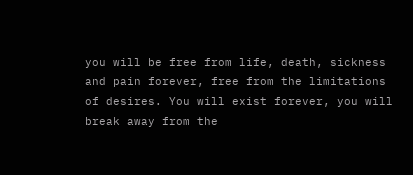you will be free from life, death, sickness and pain forever, free from the limitations of desires. You will exist forever, you will break away from the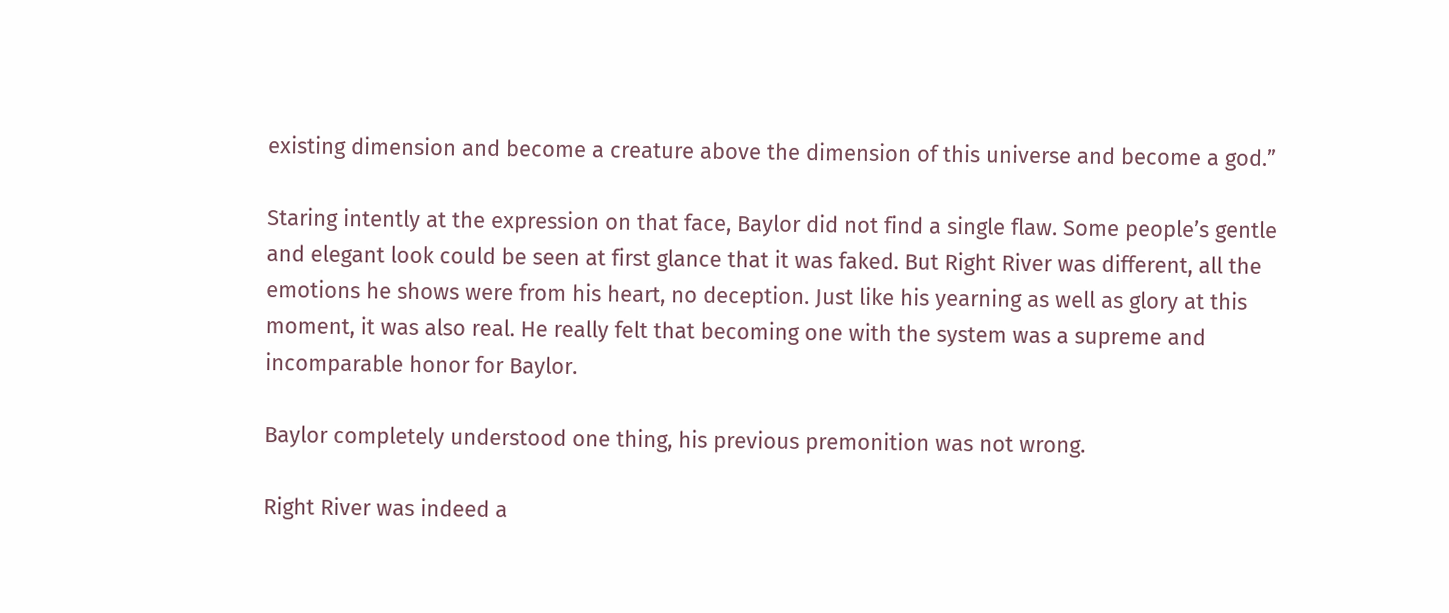existing dimension and become a creature above the dimension of this universe and become a god.”

Staring intently at the expression on that face, Baylor did not find a single flaw. Some people’s gentle and elegant look could be seen at first glance that it was faked. But Right River was different, all the emotions he shows were from his heart, no deception. Just like his yearning as well as glory at this moment, it was also real. He really felt that becoming one with the system was a supreme and incomparable honor for Baylor.

Baylor completely understood one thing, his previous premonition was not wrong.

Right River was indeed a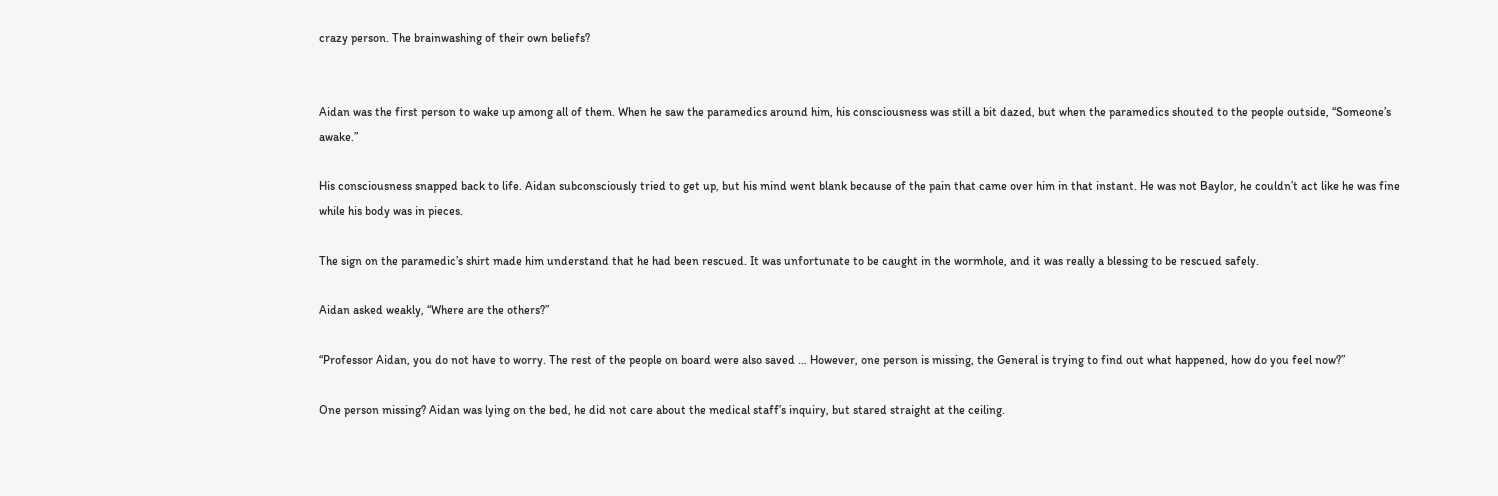crazy person. The brainwashing of their own beliefs?


Aidan was the first person to wake up among all of them. When he saw the paramedics around him, his consciousness was still a bit dazed, but when the paramedics shouted to the people outside, “Someone’s awake.”

His consciousness snapped back to life. Aidan subconsciously tried to get up, but his mind went blank because of the pain that came over him in that instant. He was not Baylor, he couldn’t act like he was fine while his body was in pieces.

The sign on the paramedic’s shirt made him understand that he had been rescued. It was unfortunate to be caught in the wormhole, and it was really a blessing to be rescued safely.

Aidan asked weakly, “Where are the others?”

“Professor Aidan, you do not have to worry. The rest of the people on board were also saved … However, one person is missing, the General is trying to find out what happened, how do you feel now?”

One person missing? Aidan was lying on the bed, he did not care about the medical staff’s inquiry, but stared straight at the ceiling.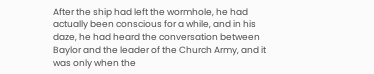After the ship had left the wormhole, he had actually been conscious for a while, and in his daze, he had heard the conversation between Baylor and the leader of the Church Army, and it was only when the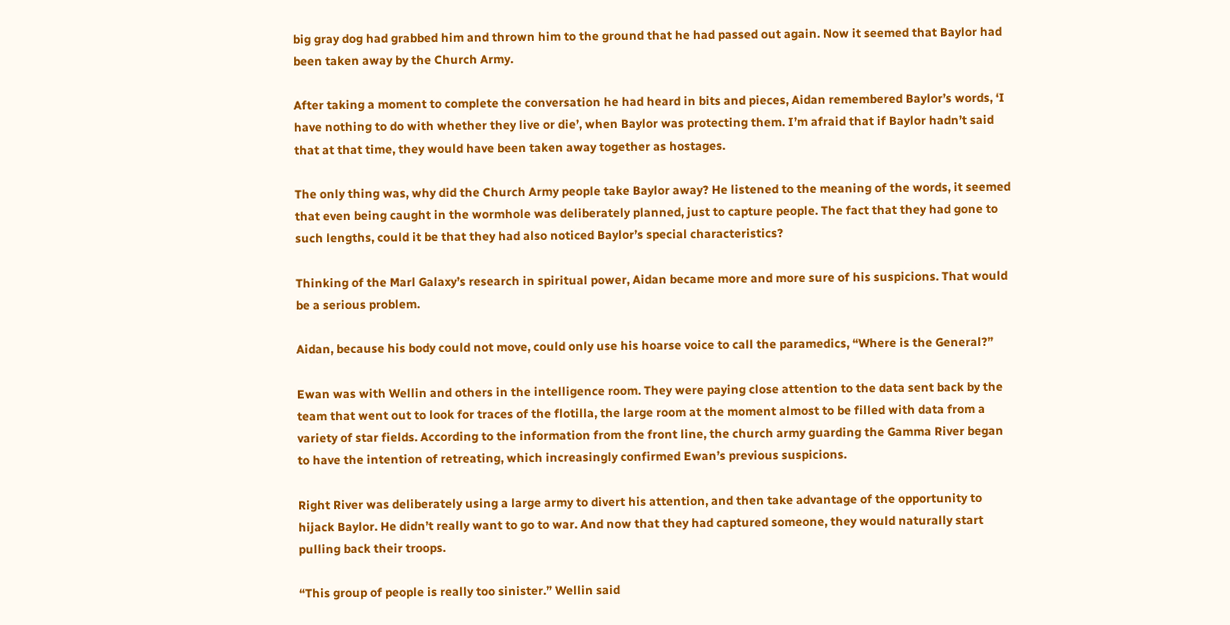big gray dog had grabbed him and thrown him to the ground that he had passed out again. Now it seemed that Baylor had been taken away by the Church Army.

After taking a moment to complete the conversation he had heard in bits and pieces, Aidan remembered Baylor’s words, ‘I have nothing to do with whether they live or die’, when Baylor was protecting them. I’m afraid that if Baylor hadn’t said that at that time, they would have been taken away together as hostages.

The only thing was, why did the Church Army people take Baylor away? He listened to the meaning of the words, it seemed that even being caught in the wormhole was deliberately planned, just to capture people. The fact that they had gone to such lengths, could it be that they had also noticed Baylor’s special characteristics?

Thinking of the Marl Galaxy’s research in spiritual power, Aidan became more and more sure of his suspicions. That would be a serious problem.

Aidan, because his body could not move, could only use his hoarse voice to call the paramedics, “Where is the General?”

Ewan was with Wellin and others in the intelligence room. They were paying close attention to the data sent back by the team that went out to look for traces of the flotilla, the large room at the moment almost to be filled with data from a variety of star fields. According to the information from the front line, the church army guarding the Gamma River began to have the intention of retreating, which increasingly confirmed Ewan’s previous suspicions.

Right River was deliberately using a large army to divert his attention, and then take advantage of the opportunity to hijack Baylor. He didn’t really want to go to war. And now that they had captured someone, they would naturally start pulling back their troops.

“This group of people is really too sinister.” Wellin said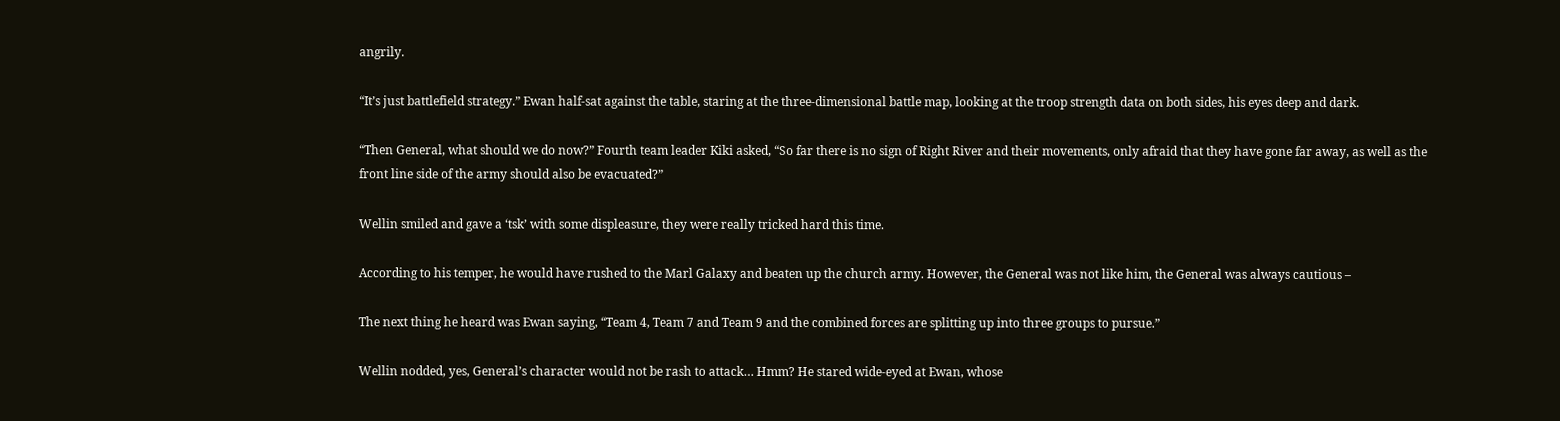angrily.

“It’s just battlefield strategy.” Ewan half-sat against the table, staring at the three-dimensional battle map, looking at the troop strength data on both sides, his eyes deep and dark.

“Then General, what should we do now?” Fourth team leader Kiki asked, “So far there is no sign of Right River and their movements, only afraid that they have gone far away, as well as the front line side of the army should also be evacuated?”

Wellin smiled and gave a ‘tsk’ with some displeasure, they were really tricked hard this time.

According to his temper, he would have rushed to the Marl Galaxy and beaten up the church army. However, the General was not like him, the General was always cautious –

The next thing he heard was Ewan saying, “Team 4, Team 7 and Team 9 and the combined forces are splitting up into three groups to pursue.”

Wellin nodded, yes, General’s character would not be rash to attack… Hmm? He stared wide-eyed at Ewan, whose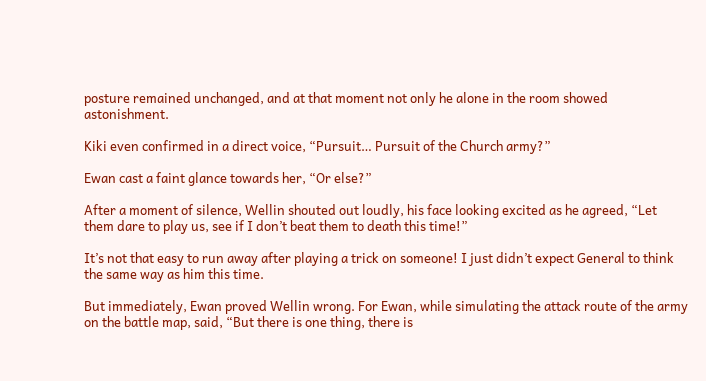posture remained unchanged, and at that moment not only he alone in the room showed astonishment.

Kiki even confirmed in a direct voice, “Pursuit… Pursuit of the Church army?”

Ewan cast a faint glance towards her, “Or else?”

After a moment of silence, Wellin shouted out loudly, his face looking excited as he agreed, “Let them dare to play us, see if I don’t beat them to death this time!”

It’s not that easy to run away after playing a trick on someone! I just didn’t expect General to think the same way as him this time.

But immediately, Ewan proved Wellin wrong. For Ewan, while simulating the attack route of the army on the battle map, said, “But there is one thing, there is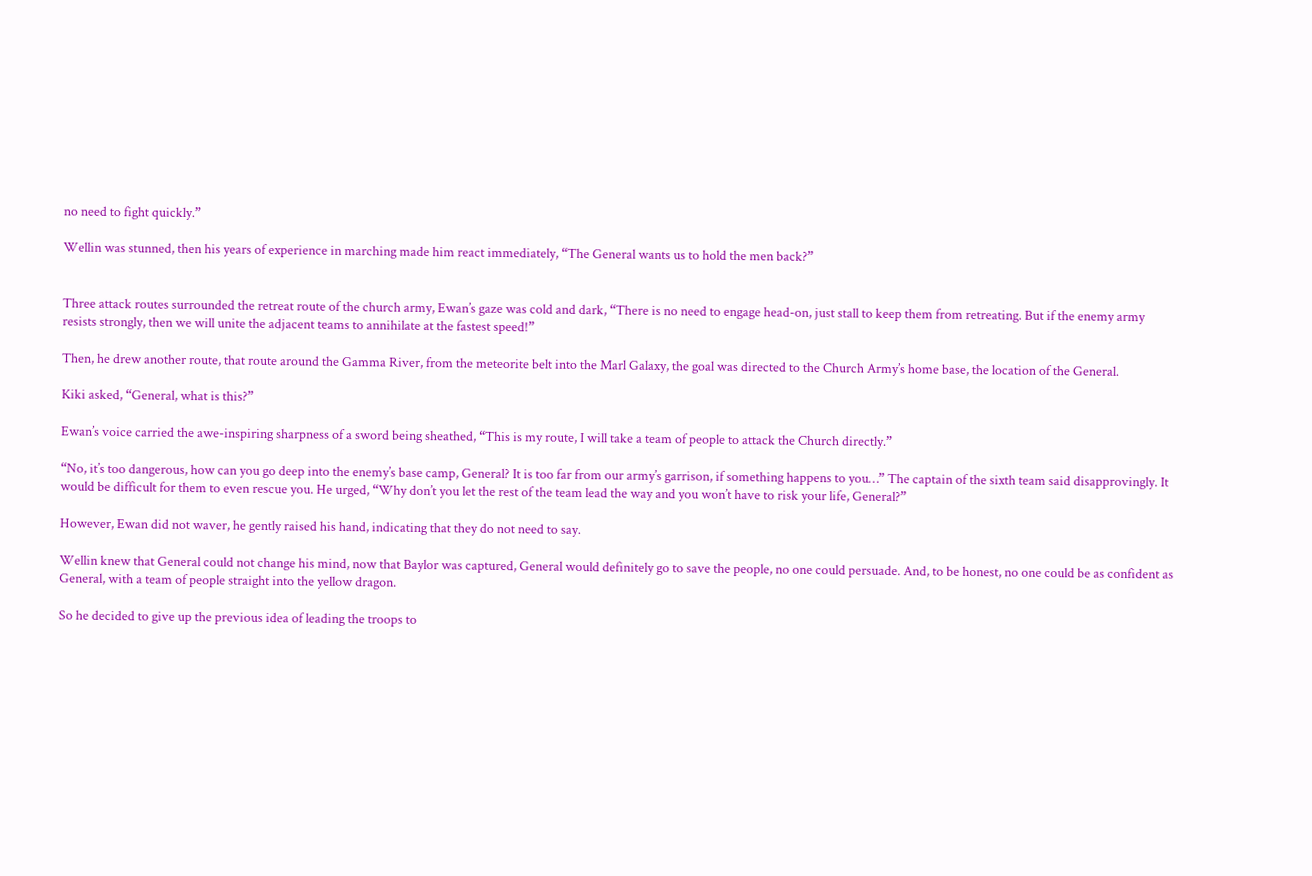no need to fight quickly.”

Wellin was stunned, then his years of experience in marching made him react immediately, “The General wants us to hold the men back?”


Three attack routes surrounded the retreat route of the church army, Ewan’s gaze was cold and dark, “There is no need to engage head-on, just stall to keep them from retreating. But if the enemy army resists strongly, then we will unite the adjacent teams to annihilate at the fastest speed!”

Then, he drew another route, that route around the Gamma River, from the meteorite belt into the Marl Galaxy, the goal was directed to the Church Army’s home base, the location of the General.

Kiki asked, “General, what is this?”

Ewan’s voice carried the awe-inspiring sharpness of a sword being sheathed, “This is my route, I will take a team of people to attack the Church directly.”

“No, it’s too dangerous, how can you go deep into the enemy’s base camp, General? It is too far from our army’s garrison, if something happens to you…” The captain of the sixth team said disapprovingly. It would be difficult for them to even rescue you. He urged, “Why don’t you let the rest of the team lead the way and you won’t have to risk your life, General?”

However, Ewan did not waver, he gently raised his hand, indicating that they do not need to say.

Wellin knew that General could not change his mind, now that Baylor was captured, General would definitely go to save the people, no one could persuade. And, to be honest, no one could be as confident as General, with a team of people straight into the yellow dragon.

So he decided to give up the previous idea of leading the troops to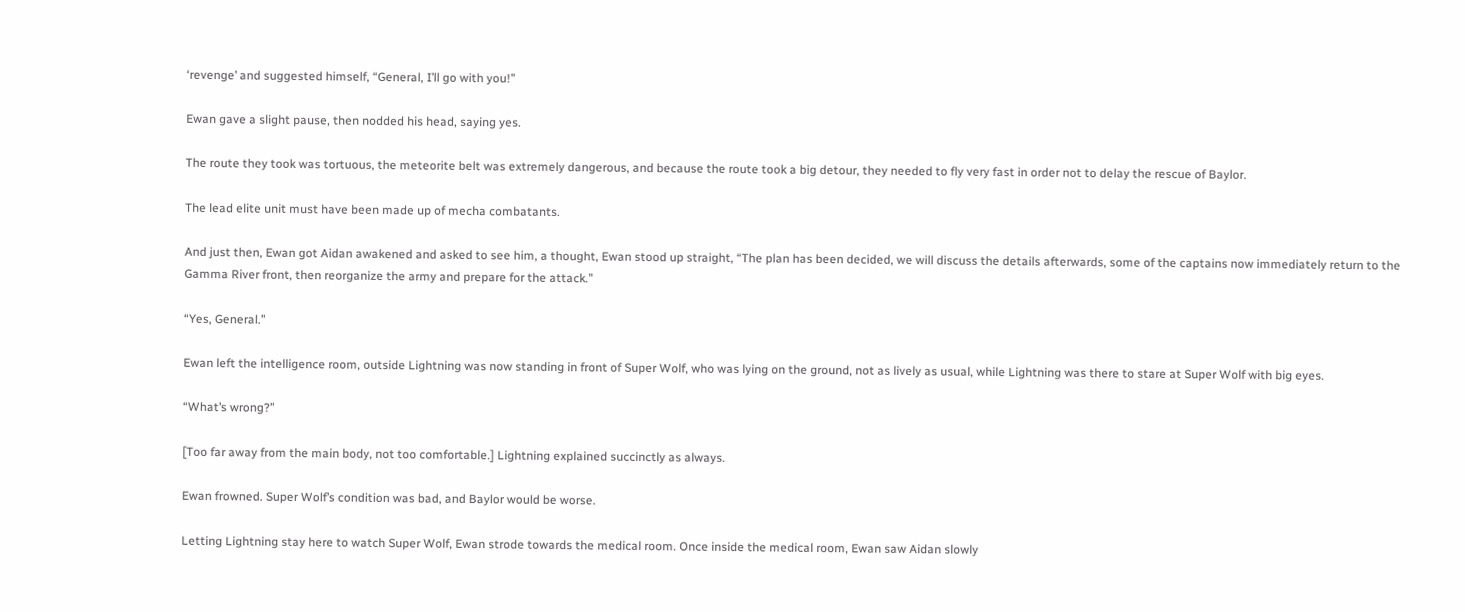‘revenge’ and suggested himself, “General, I’ll go with you!”

Ewan gave a slight pause, then nodded his head, saying yes.

The route they took was tortuous, the meteorite belt was extremely dangerous, and because the route took a big detour, they needed to fly very fast in order not to delay the rescue of Baylor.

The lead elite unit must have been made up of mecha combatants.

And just then, Ewan got Aidan awakened and asked to see him, a thought, Ewan stood up straight, “The plan has been decided, we will discuss the details afterwards, some of the captains now immediately return to the Gamma River front, then reorganize the army and prepare for the attack.”

“Yes, General.”

Ewan left the intelligence room, outside Lightning was now standing in front of Super Wolf, who was lying on the ground, not as lively as usual, while Lightning was there to stare at Super Wolf with big eyes.

“What’s wrong?”

[Too far away from the main body, not too comfortable.] Lightning explained succinctly as always.

Ewan frowned. Super Wolf’s condition was bad, and Baylor would be worse.

Letting Lightning stay here to watch Super Wolf, Ewan strode towards the medical room. Once inside the medical room, Ewan saw Aidan slowly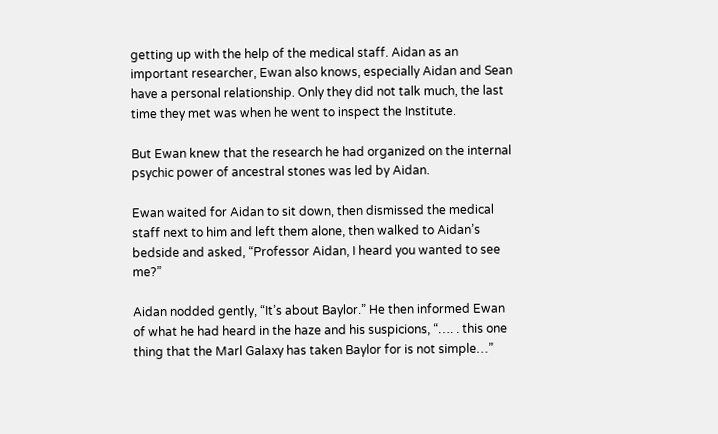getting up with the help of the medical staff. Aidan as an important researcher, Ewan also knows, especially Aidan and Sean have a personal relationship. Only they did not talk much, the last time they met was when he went to inspect the Institute.

But Ewan knew that the research he had organized on the internal psychic power of ancestral stones was led by Aidan.

Ewan waited for Aidan to sit down, then dismissed the medical staff next to him and left them alone, then walked to Aidan’s bedside and asked, “Professor Aidan, I heard you wanted to see me?”

Aidan nodded gently, “It’s about Baylor.” He then informed Ewan of what he had heard in the haze and his suspicions, “…. . this one thing that the Marl Galaxy has taken Baylor for is not simple…”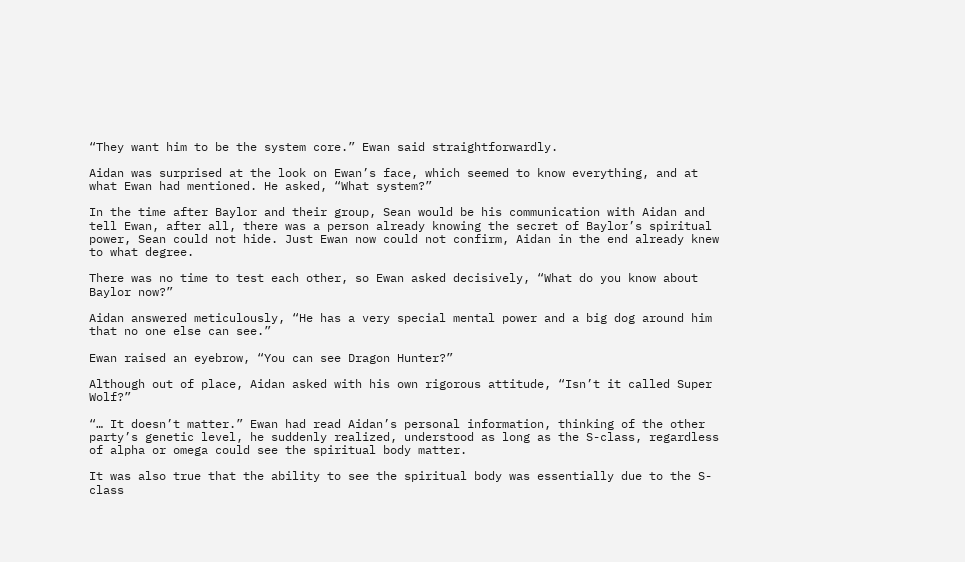“They want him to be the system core.” Ewan said straightforwardly.

Aidan was surprised at the look on Ewan’s face, which seemed to know everything, and at what Ewan had mentioned. He asked, “What system?”

In the time after Baylor and their group, Sean would be his communication with Aidan and tell Ewan, after all, there was a person already knowing the secret of Baylor’s spiritual power, Sean could not hide. Just Ewan now could not confirm, Aidan in the end already knew to what degree.

There was no time to test each other, so Ewan asked decisively, “What do you know about Baylor now?”

Aidan answered meticulously, “He has a very special mental power and a big dog around him that no one else can see.”

Ewan raised an eyebrow, “You can see Dragon Hunter?”

Although out of place, Aidan asked with his own rigorous attitude, “Isn’t it called Super Wolf?”

“… It doesn’t matter.” Ewan had read Aidan’s personal information, thinking of the other party’s genetic level, he suddenly realized, understood as long as the S-class, regardless of alpha or omega could see the spiritual body matter.

It was also true that the ability to see the spiritual body was essentially due to the S-class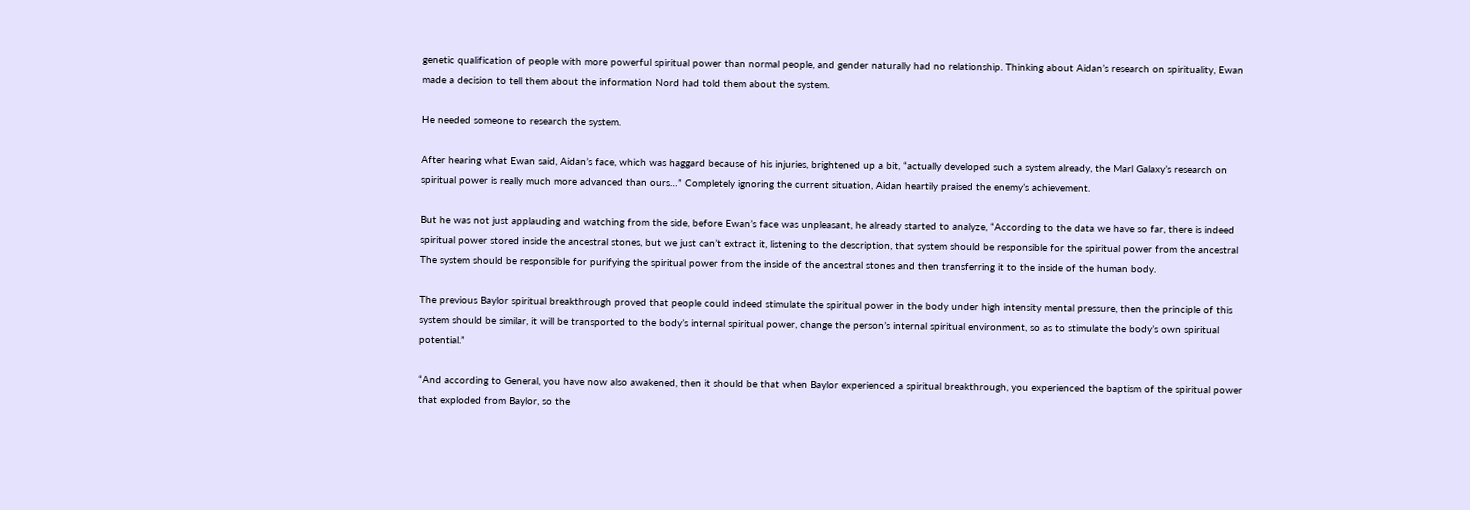genetic qualification of people with more powerful spiritual power than normal people, and gender naturally had no relationship. Thinking about Aidan’s research on spirituality, Ewan made a decision to tell them about the information Nord had told them about the system.

He needed someone to research the system.

After hearing what Ewan said, Aidan’s face, which was haggard because of his injuries, brightened up a bit, “actually developed such a system already, the Marl Galaxy’s research on spiritual power is really much more advanced than ours…” Completely ignoring the current situation, Aidan heartily praised the enemy’s achievement.

But he was not just applauding and watching from the side, before Ewan’s face was unpleasant, he already started to analyze, “According to the data we have so far, there is indeed spiritual power stored inside the ancestral stones, but we just can’t extract it, listening to the description, that system should be responsible for the spiritual power from the ancestral The system should be responsible for purifying the spiritual power from the inside of the ancestral stones and then transferring it to the inside of the human body.

The previous Baylor spiritual breakthrough proved that people could indeed stimulate the spiritual power in the body under high intensity mental pressure, then the principle of this system should be similar, it will be transported to the body’s internal spiritual power, change the person’s internal spiritual environment, so as to stimulate the body’s own spiritual potential.”

“And according to General, you have now also awakened, then it should be that when Baylor experienced a spiritual breakthrough, you experienced the baptism of the spiritual power that exploded from Baylor, so the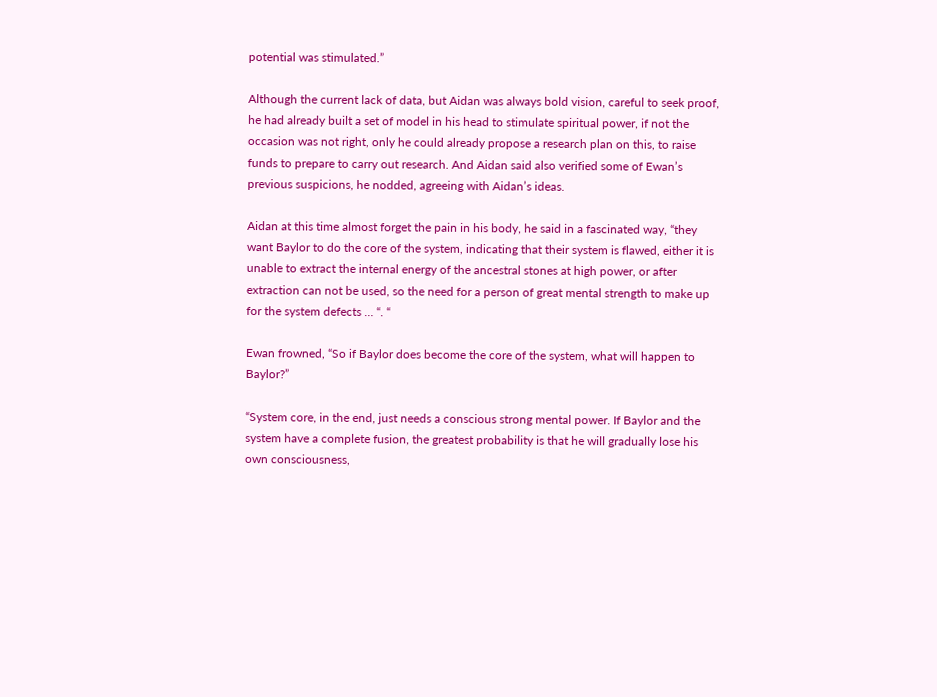potential was stimulated.”

Although the current lack of data, but Aidan was always bold vision, careful to seek proof, he had already built a set of model in his head to stimulate spiritual power, if not the occasion was not right, only he could already propose a research plan on this, to raise funds to prepare to carry out research. And Aidan said also verified some of Ewan’s previous suspicions, he nodded, agreeing with Aidan’s ideas.

Aidan at this time almost forget the pain in his body, he said in a fascinated way, “they want Baylor to do the core of the system, indicating that their system is flawed, either it is unable to extract the internal energy of the ancestral stones at high power, or after extraction can not be used, so the need for a person of great mental strength to make up for the system defects … “. “

Ewan frowned, “So if Baylor does become the core of the system, what will happen to Baylor?”

“System core, in the end, just needs a conscious strong mental power. If Baylor and the system have a complete fusion, the greatest probability is that he will gradually lose his own consciousness,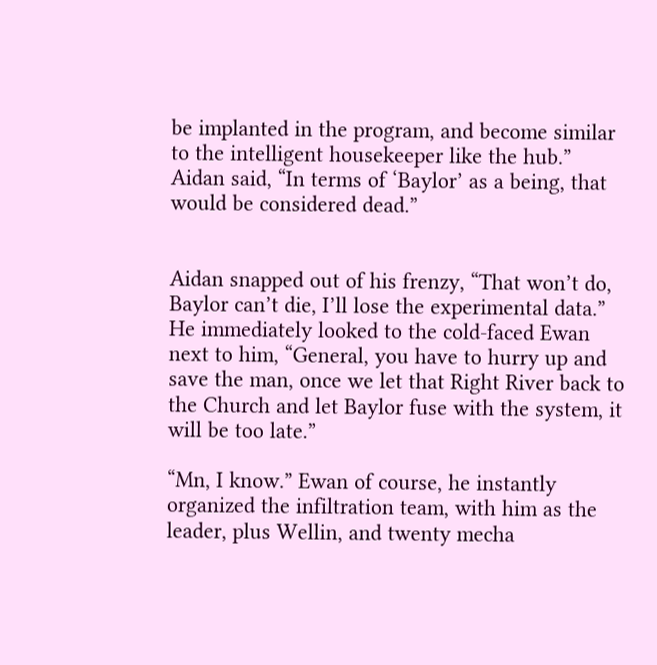be implanted in the program, and become similar to the intelligent housekeeper like the hub.” Aidan said, “In terms of ‘Baylor’ as a being, that would be considered dead.”


Aidan snapped out of his frenzy, “That won’t do, Baylor can’t die, I’ll lose the experimental data.” He immediately looked to the cold-faced Ewan next to him, “General, you have to hurry up and save the man, once we let that Right River back to the Church and let Baylor fuse with the system, it will be too late.”

“Mn, I know.” Ewan of course, he instantly organized the infiltration team, with him as the leader, plus Wellin, and twenty mecha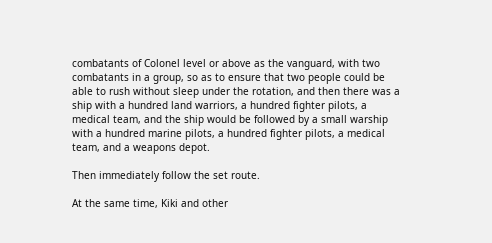combatants of Colonel level or above as the vanguard, with two combatants in a group, so as to ensure that two people could be able to rush without sleep under the rotation, and then there was a ship with a hundred land warriors, a hundred fighter pilots, a medical team, and the ship would be followed by a small warship with a hundred marine pilots, a hundred fighter pilots, a medical team, and a weapons depot.

Then immediately follow the set route.

At the same time, Kiki and other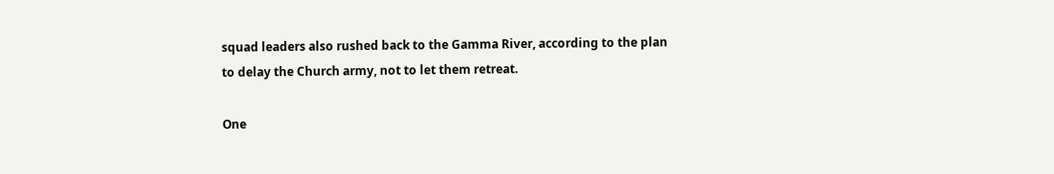squad leaders also rushed back to the Gamma River, according to the plan to delay the Church army, not to let them retreat.

One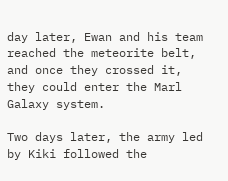day later, Ewan and his team reached the meteorite belt, and once they crossed it, they could enter the Marl Galaxy system.

Two days later, the army led by Kiki followed the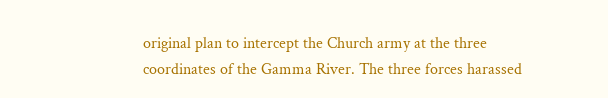original plan to intercept the Church army at the three coordinates of the Gamma River. The three forces harassed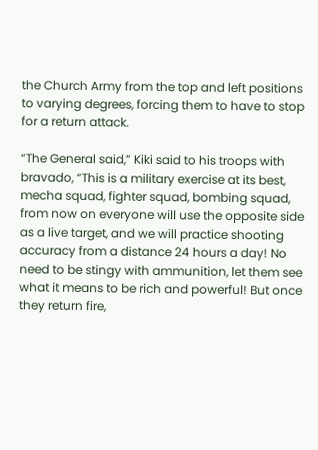the Church Army from the top and left positions to varying degrees, forcing them to have to stop for a return attack.

“The General said,” Kiki said to his troops with bravado, “This is a military exercise at its best, mecha squad, fighter squad, bombing squad, from now on everyone will use the opposite side as a live target, and we will practice shooting accuracy from a distance 24 hours a day! No need to be stingy with ammunition, let them see what it means to be rich and powerful! But once they return fire,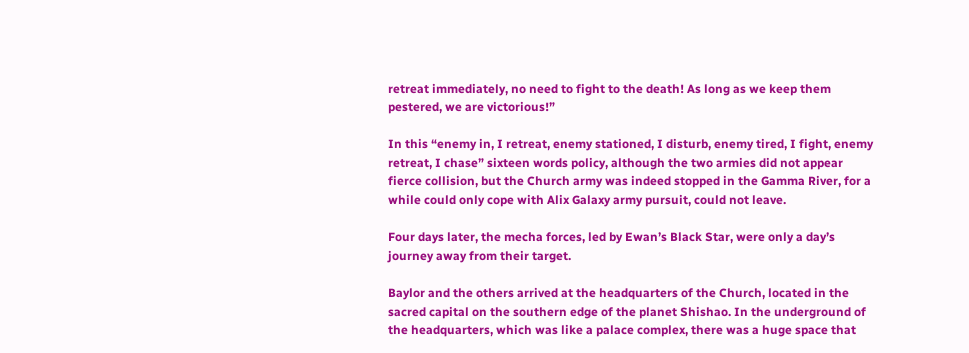retreat immediately, no need to fight to the death! As long as we keep them pestered, we are victorious!”

In this “enemy in, I retreat, enemy stationed, I disturb, enemy tired, I fight, enemy retreat, I chase” sixteen words policy, although the two armies did not appear fierce collision, but the Church army was indeed stopped in the Gamma River, for a while could only cope with Alix Galaxy army pursuit, could not leave.

Four days later, the mecha forces, led by Ewan’s Black Star, were only a day’s journey away from their target.

Baylor and the others arrived at the headquarters of the Church, located in the sacred capital on the southern edge of the planet Shishao. In the underground of the headquarters, which was like a palace complex, there was a huge space that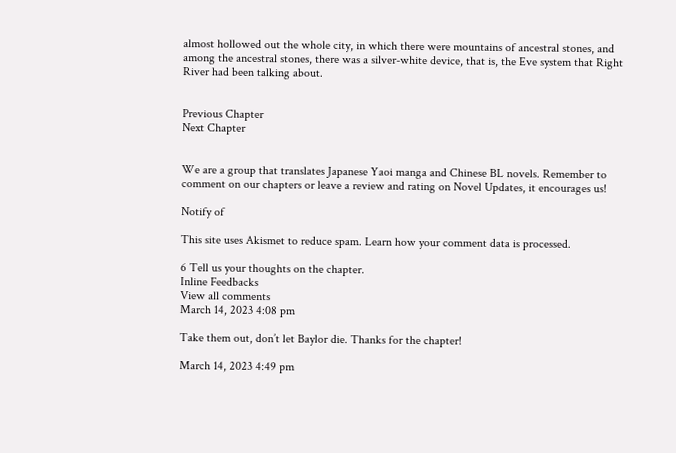almost hollowed out the whole city, in which there were mountains of ancestral stones, and among the ancestral stones, there was a silver-white device, that is, the Eve system that Right River had been talking about.


Previous Chapter
Next Chapter


We are a group that translates Japanese Yaoi manga and Chinese BL novels. Remember to comment on our chapters or leave a review and rating on Novel Updates, it encourages us!

Notify of

This site uses Akismet to reduce spam. Learn how your comment data is processed.

6 Tell us your thoughts on the chapter.
Inline Feedbacks
View all comments
March 14, 2023 4:08 pm

Take them out, don’t let Baylor die. Thanks for the chapter!

March 14, 2023 4:49 pm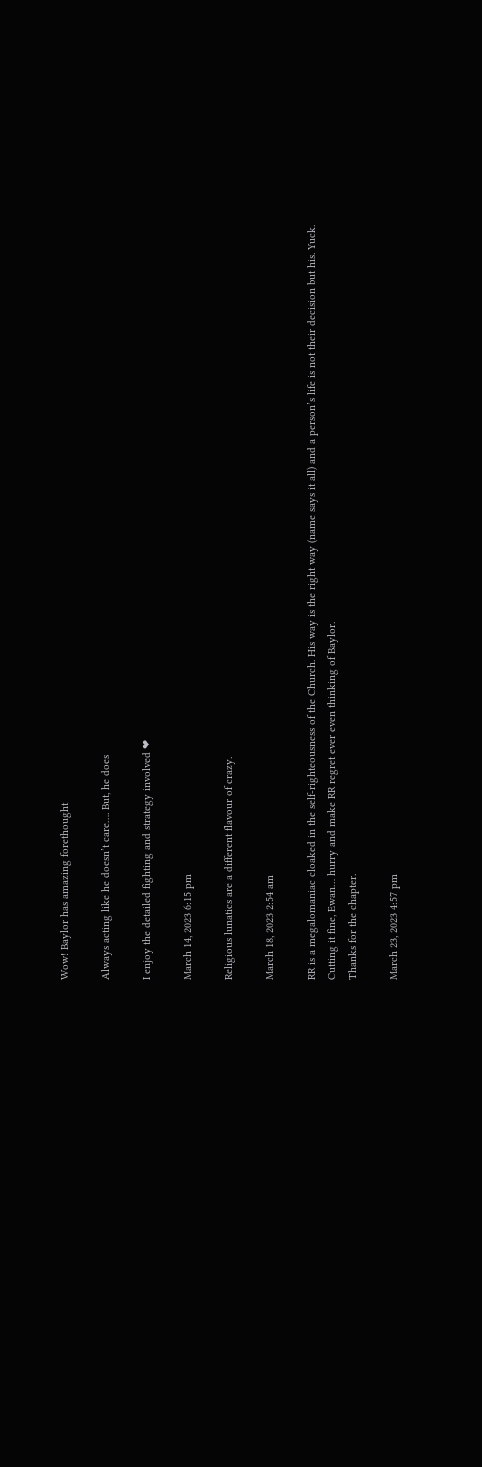Wow! Baylor has amazing forethought

Always acting like he doesn’t care…. But, he does

I enjoy the detailed fighting and strategy involved ❤

March 14, 2023 6:15 pm

Religious lunatics are a different flavour of crazy.

March 18, 2023 2:54 am

RR is a megalomaniac cloaked in the self-righteousness of the Church. His way is the right way (name says it all) and a person’s life is not their decision but his. Yuck.
Cutting it fine, Ewan… hurry and make RR regret ever even thinking of Baylor.
Thanks for the chapter.

March 23, 2023 4:57 pm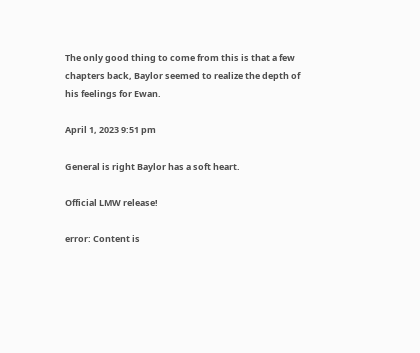The only good thing to come from this is that a few chapters back, Baylor seemed to realize the depth of his feelings for Ewan.

April 1, 2023 9:51 pm

General is right Baylor has a soft heart.

Official LMW release!

error: Content is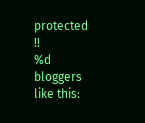protected !!
%d bloggers like this: